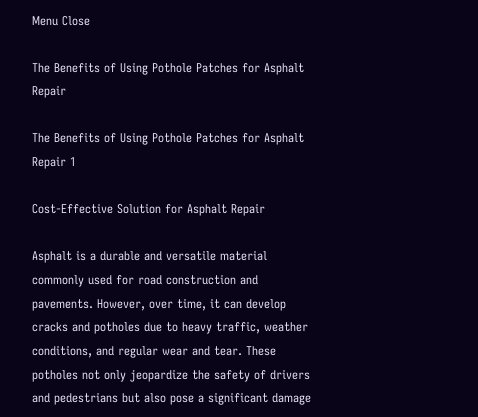Menu Close

The Benefits of Using Pothole Patches for Asphalt Repair

The Benefits of Using Pothole Patches for Asphalt Repair 1

Cost-Effective Solution for Asphalt Repair

Asphalt is a durable and versatile material commonly used for road construction and pavements. However, over time, it can develop cracks and potholes due to heavy traffic, weather conditions, and regular wear and tear. These potholes not only jeopardize the safety of drivers and pedestrians but also pose a significant damage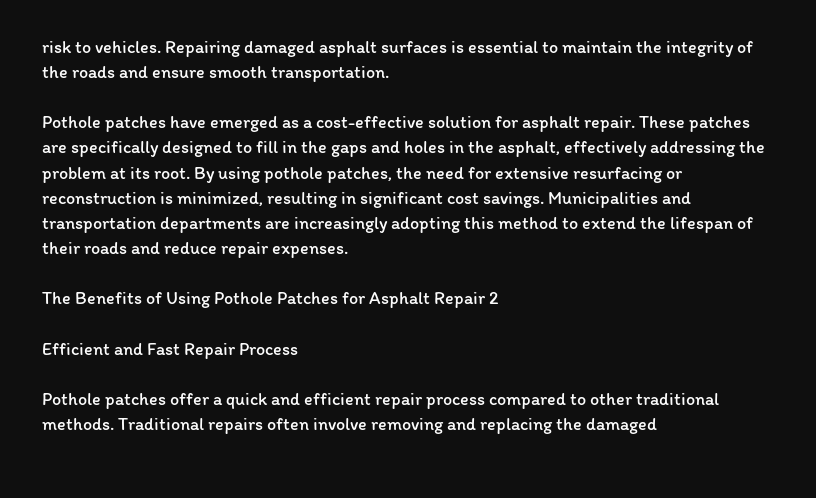risk to vehicles. Repairing damaged asphalt surfaces is essential to maintain the integrity of the roads and ensure smooth transportation.

Pothole patches have emerged as a cost-effective solution for asphalt repair. These patches are specifically designed to fill in the gaps and holes in the asphalt, effectively addressing the problem at its root. By using pothole patches, the need for extensive resurfacing or reconstruction is minimized, resulting in significant cost savings. Municipalities and transportation departments are increasingly adopting this method to extend the lifespan of their roads and reduce repair expenses.

The Benefits of Using Pothole Patches for Asphalt Repair 2

Efficient and Fast Repair Process

Pothole patches offer a quick and efficient repair process compared to other traditional methods. Traditional repairs often involve removing and replacing the damaged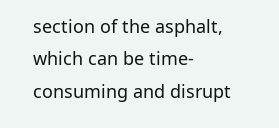section of the asphalt, which can be time-consuming and disrupt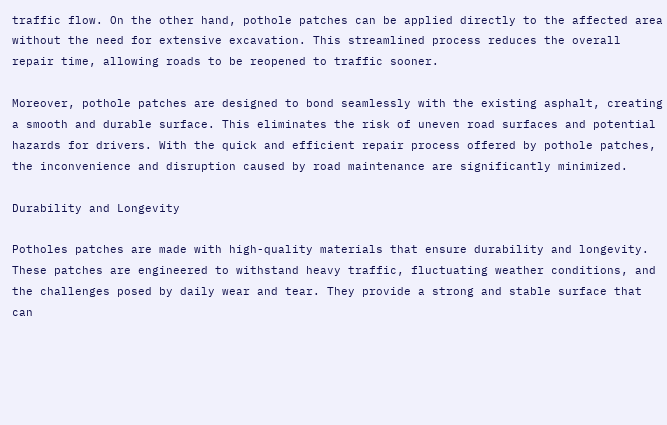traffic flow. On the other hand, pothole patches can be applied directly to the affected area without the need for extensive excavation. This streamlined process reduces the overall repair time, allowing roads to be reopened to traffic sooner.

Moreover, pothole patches are designed to bond seamlessly with the existing asphalt, creating a smooth and durable surface. This eliminates the risk of uneven road surfaces and potential hazards for drivers. With the quick and efficient repair process offered by pothole patches, the inconvenience and disruption caused by road maintenance are significantly minimized.

Durability and Longevity

Potholes patches are made with high-quality materials that ensure durability and longevity. These patches are engineered to withstand heavy traffic, fluctuating weather conditions, and the challenges posed by daily wear and tear. They provide a strong and stable surface that can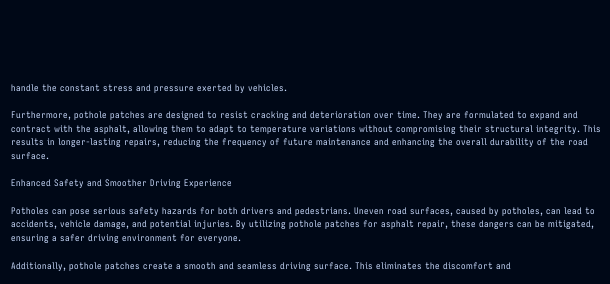handle the constant stress and pressure exerted by vehicles.

Furthermore, pothole patches are designed to resist cracking and deterioration over time. They are formulated to expand and contract with the asphalt, allowing them to adapt to temperature variations without compromising their structural integrity. This results in longer-lasting repairs, reducing the frequency of future maintenance and enhancing the overall durability of the road surface.

Enhanced Safety and Smoother Driving Experience

Potholes can pose serious safety hazards for both drivers and pedestrians. Uneven road surfaces, caused by potholes, can lead to accidents, vehicle damage, and potential injuries. By utilizing pothole patches for asphalt repair, these dangers can be mitigated, ensuring a safer driving environment for everyone.

Additionally, pothole patches create a smooth and seamless driving surface. This eliminates the discomfort and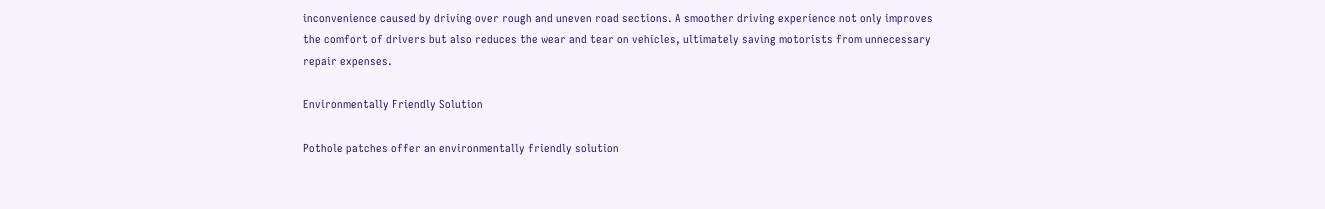inconvenience caused by driving over rough and uneven road sections. A smoother driving experience not only improves the comfort of drivers but also reduces the wear and tear on vehicles, ultimately saving motorists from unnecessary repair expenses.

Environmentally Friendly Solution

Pothole patches offer an environmentally friendly solution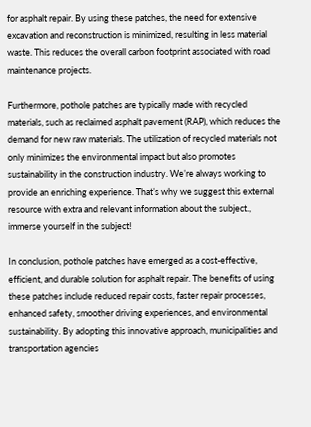for asphalt repair. By using these patches, the need for extensive excavation and reconstruction is minimized, resulting in less material waste. This reduces the overall carbon footprint associated with road maintenance projects.

Furthermore, pothole patches are typically made with recycled materials, such as reclaimed asphalt pavement (RAP), which reduces the demand for new raw materials. The utilization of recycled materials not only minimizes the environmental impact but also promotes sustainability in the construction industry. We’re always working to provide an enriching experience. That’s why we suggest this external resource with extra and relevant information about the subject., immerse yourself in the subject!

In conclusion, pothole patches have emerged as a cost-effective, efficient, and durable solution for asphalt repair. The benefits of using these patches include reduced repair costs, faster repair processes, enhanced safety, smoother driving experiences, and environmental sustainability. By adopting this innovative approach, municipalities and transportation agencies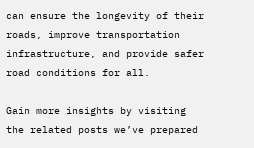can ensure the longevity of their roads, improve transportation infrastructure, and provide safer road conditions for all.

Gain more insights by visiting the related posts we’ve prepared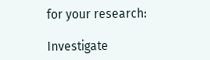for your research:

Investigate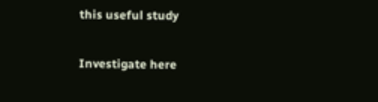this useful study

Investigate here